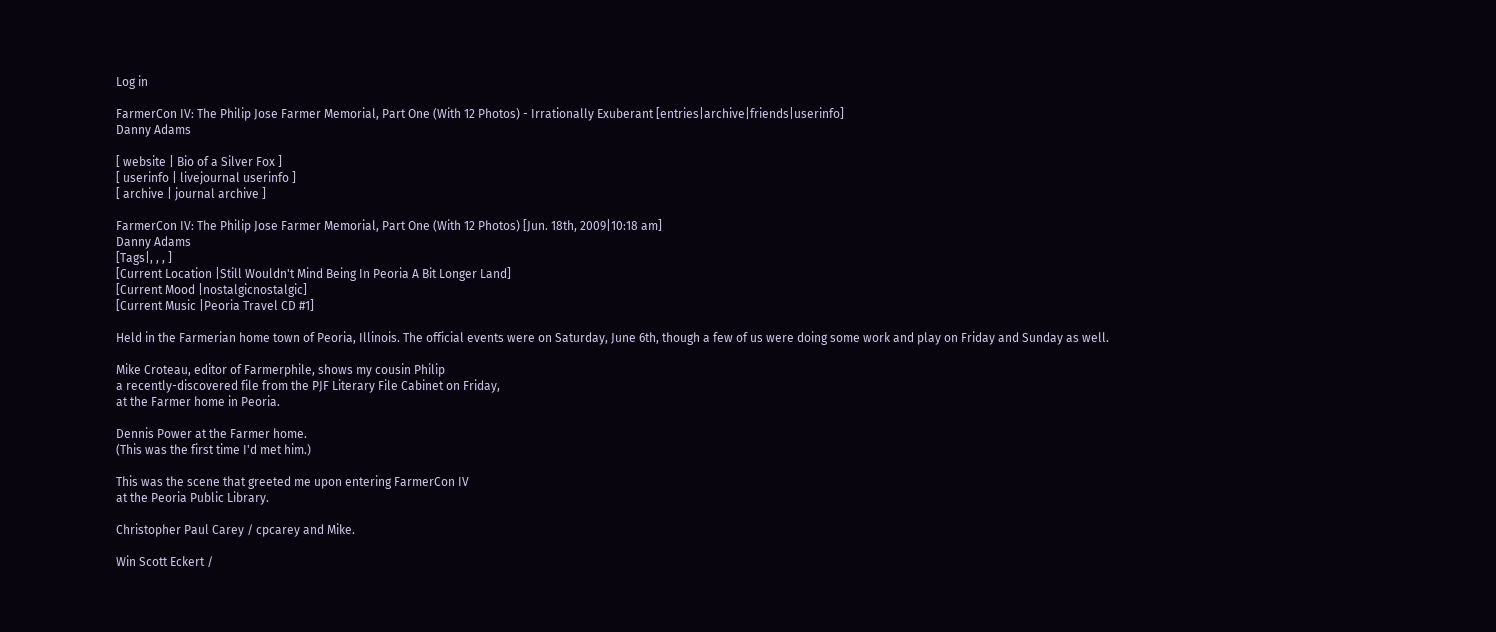Log in

FarmerCon IV: The Philip Jose Farmer Memorial, Part One (With 12 Photos) - Irrationally Exuberant [entries|archive|friends|userinfo]
Danny Adams

[ website | Bio of a Silver Fox ]
[ userinfo | livejournal userinfo ]
[ archive | journal archive ]

FarmerCon IV: The Philip Jose Farmer Memorial, Part One (With 12 Photos) [Jun. 18th, 2009|10:18 am]
Danny Adams
[Tags|, , , ]
[Current Location |Still Wouldn't Mind Being In Peoria A Bit Longer Land]
[Current Mood |nostalgicnostalgic]
[Current Music |Peoria Travel CD #1]

Held in the Farmerian home town of Peoria, Illinois. The official events were on Saturday, June 6th, though a few of us were doing some work and play on Friday and Sunday as well.

Mike Croteau, editor of Farmerphile, shows my cousin Philip
a recently-discovered file from the PJF Literary File Cabinet on Friday,
at the Farmer home in Peoria.

Dennis Power at the Farmer home.
(This was the first time I'd met him.)

This was the scene that greeted me upon entering FarmerCon IV
at the Peoria Public Library.

Christopher Paul Carey / cpcarey and Mike.

Win Scott Eckert /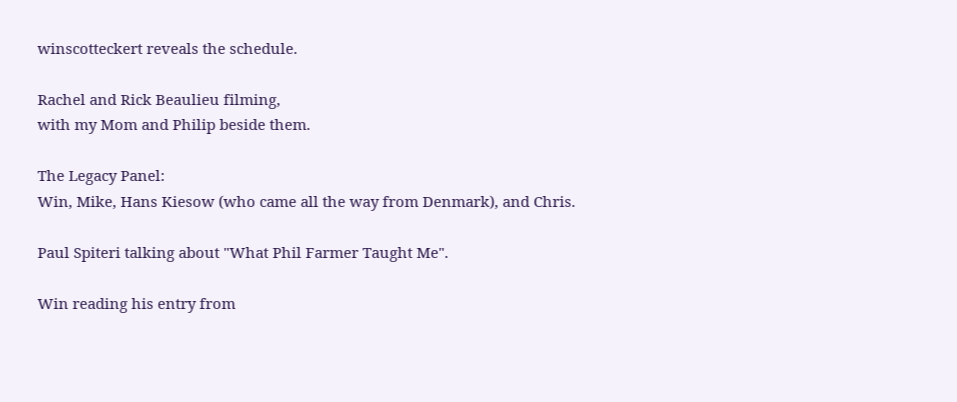winscotteckert reveals the schedule.

Rachel and Rick Beaulieu filming,
with my Mom and Philip beside them.

The Legacy Panel:
Win, Mike, Hans Kiesow (who came all the way from Denmark), and Chris.

Paul Spiteri talking about "What Phil Farmer Taught Me".

Win reading his entry from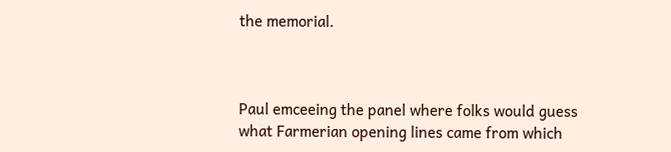the memorial.



Paul emceeing the panel where folks would guess
what Farmerian opening lines came from which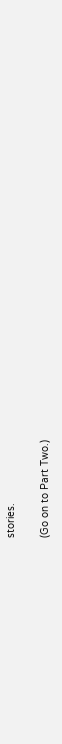stories.

(Go on to Part Two.)